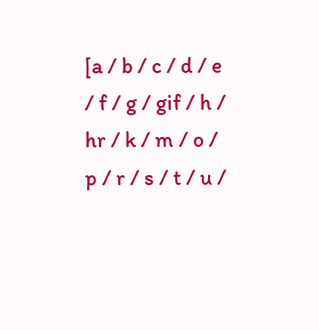[a / b / c / d / e / f / g / gif / h / hr / k / m / o / p / r / s / t / u /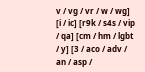v / vg / vr / w / wg] [i / ic] [r9k / s4s / vip / qa] [cm / hm / lgbt / y] [3 / aco / adv / an / asp /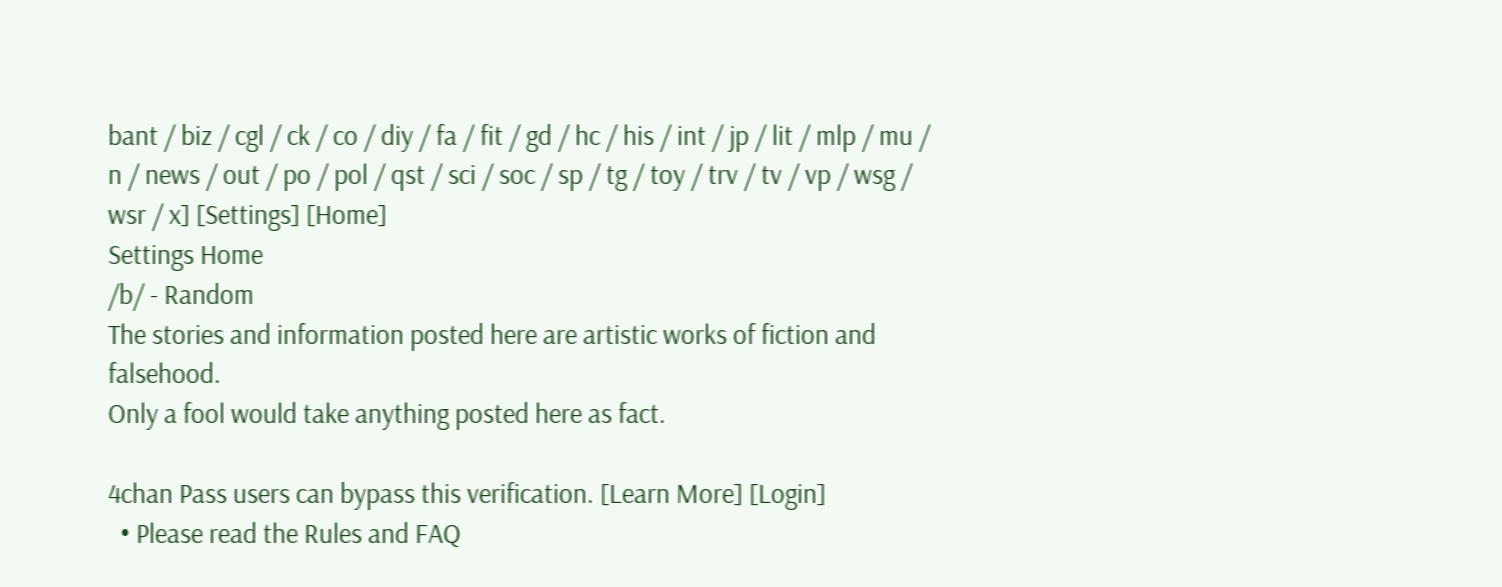bant / biz / cgl / ck / co / diy / fa / fit / gd / hc / his / int / jp / lit / mlp / mu / n / news / out / po / pol / qst / sci / soc / sp / tg / toy / trv / tv / vp / wsg / wsr / x] [Settings] [Home]
Settings Home
/b/ - Random
The stories and information posted here are artistic works of fiction and falsehood.
Only a fool would take anything posted here as fact.

4chan Pass users can bypass this verification. [Learn More] [Login]
  • Please read the Rules and FAQ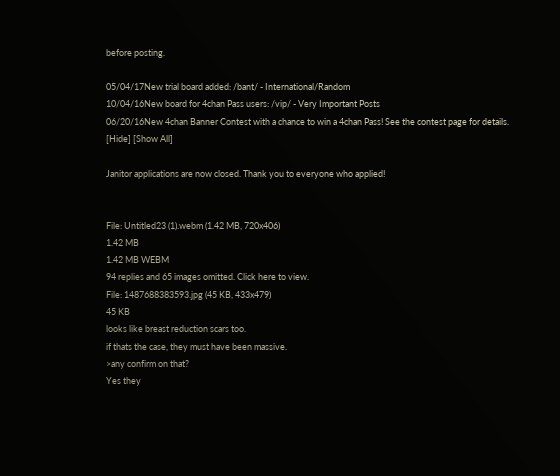before posting.

05/04/17New trial board added: /bant/ - International/Random
10/04/16New board for 4chan Pass users: /vip/ - Very Important Posts
06/20/16New 4chan Banner Contest with a chance to win a 4chan Pass! See the contest page for details.
[Hide] [Show All]

Janitor applications are now closed. Thank you to everyone who applied!


File: Untitled23 (1).webm (1.42 MB, 720x406)
1.42 MB
1.42 MB WEBM
94 replies and 65 images omitted. Click here to view.
File: 1487688383593.jpg (45 KB, 433x479)
45 KB
looks like breast reduction scars too.
if thats the case, they must have been massive.
>any confirm on that?
Yes they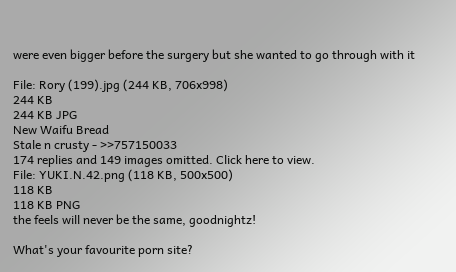were even bigger before the surgery but she wanted to go through with it

File: Rory (199).jpg (244 KB, 706x998)
244 KB
244 KB JPG
New Waifu Bread
Stale n crusty - >>757150033
174 replies and 149 images omitted. Click here to view.
File: YUKI.N.42.png (118 KB, 500x500)
118 KB
118 KB PNG
the feels will never be the same, goodnightz!

What's your favourite porn site?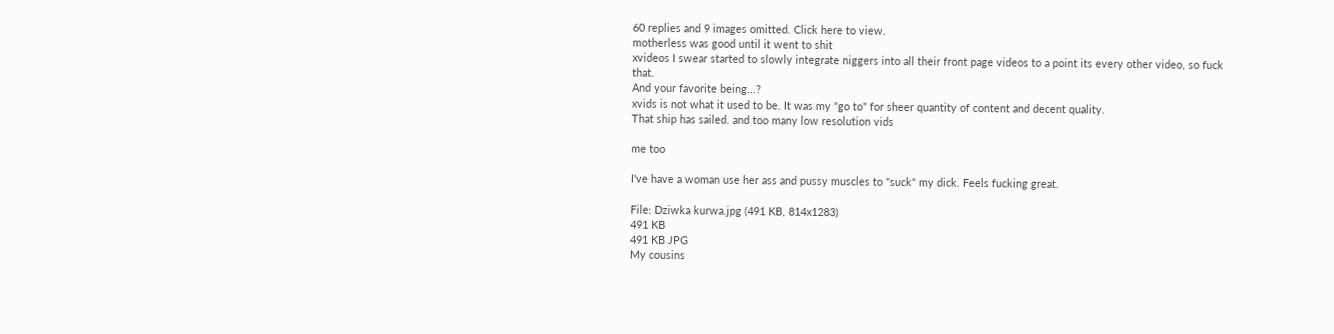60 replies and 9 images omitted. Click here to view.
motherless was good until it went to shit
xvideos I swear started to slowly integrate niggers into all their front page videos to a point its every other video, so fuck that.
And your favorite being...?
xvids is not what it used to be. It was my "go to" for sheer quantity of content and decent quality.
That ship has sailed. and too many low resolution vids

me too

I've have a woman use her ass and pussy muscles to "suck" my dick. Feels fucking great.

File: Dziwka kurwa.jpg (491 KB, 814x1283)
491 KB
491 KB JPG
My cousins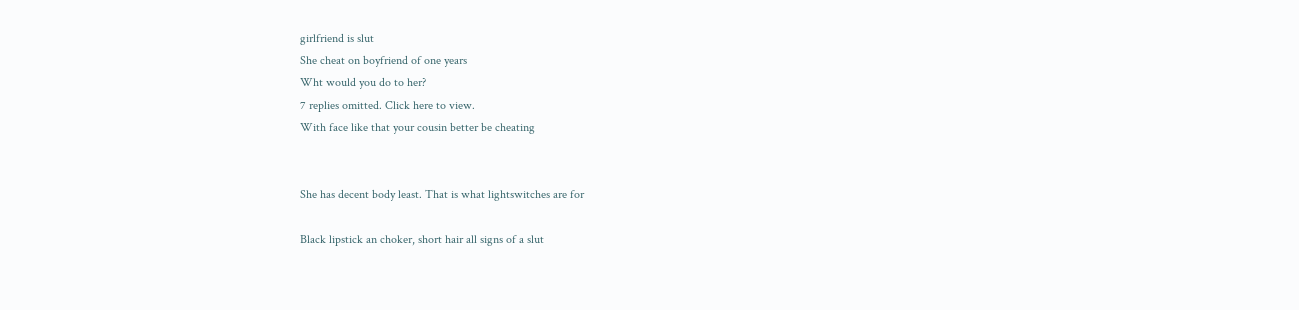girlfriend is slut
She cheat on boyfriend of one years
Wht would you do to her?
7 replies omitted. Click here to view.
With face like that your cousin better be cheating


She has decent body least. That is what lightswitches are for

Black lipstick an choker, short hair all signs of a slut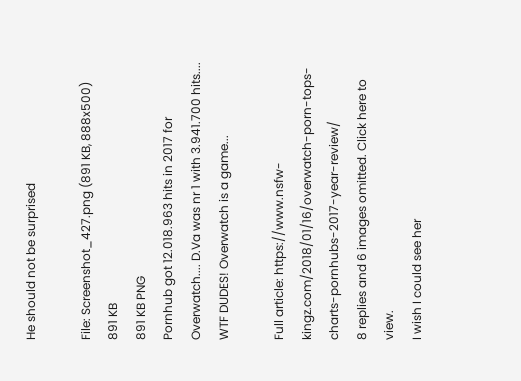He should not be surprised

File: Screenshot_427.png (891 KB, 888x500)
891 KB
891 KB PNG
Pornhub got 12.018.963 hits in 2017 for Overwatch.... D.Va was nr 1 with 3.941.700 hits.... WTF DUDES! Overwatch is a game...

Full article: https://www.nsfw-kingz.com/2018/01/16/overwatch-porn-tops-charts-pornhubs-2017-year-review/
8 replies and 6 images omitted. Click here to view.
I wish I could see her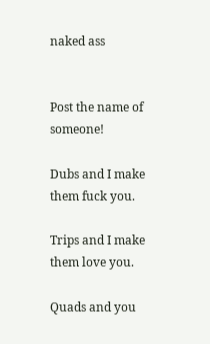naked ass


Post the name of someone!

Dubs and I make them fuck you.

Trips and I make them love you.

Quads and you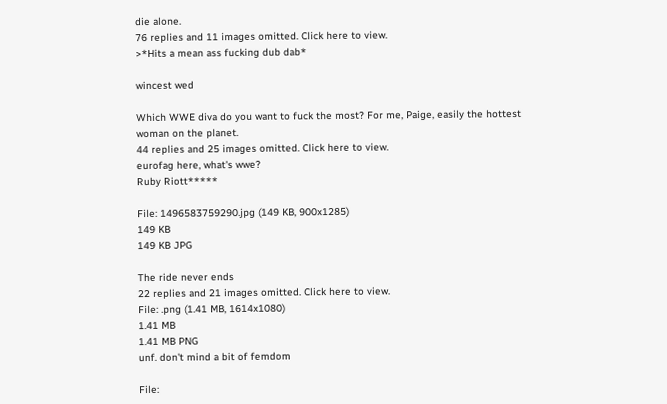die alone.
76 replies and 11 images omitted. Click here to view.
>*Hits a mean ass fucking dub dab*

wincest wed

Which WWE diva do you want to fuck the most? For me, Paige, easily the hottest woman on the planet.
44 replies and 25 images omitted. Click here to view.
eurofag here, what's wwe?
Ruby Riott*****

File: 1496583759290.jpg (149 KB, 900x1285)
149 KB
149 KB JPG

The ride never ends
22 replies and 21 images omitted. Click here to view.
File: .png (1.41 MB, 1614x1080)
1.41 MB
1.41 MB PNG
unf. don't mind a bit of femdom

File: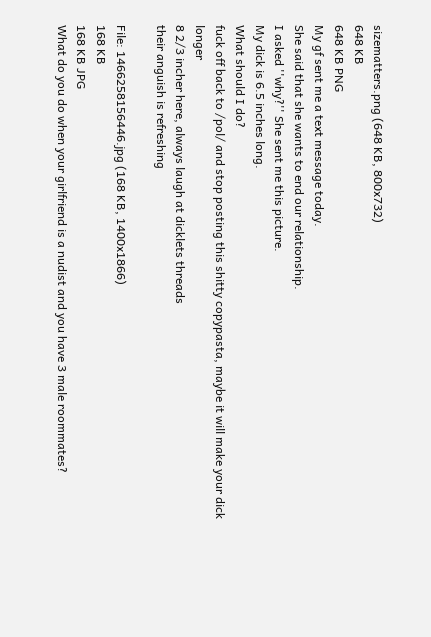sizematters.png (648 KB, 800x732)
648 KB
648 KB PNG
My gf sent me a text message today.
She said that she wants to end our relationship.
I asked ''why?'' She sent me this picture.
My dick is 6.5 inches long.
What should I do?
fuck off back to /pol/ and stop posting this shitty copypasta, maybe it will make your dick longer
8 2/3 incher here, always laugh at dicklets threads
their anguish is refreshing

File: 1466258156446.jpg (168 KB, 1400x1866)
168 KB
168 KB JPG
What do you do when your girlfriend is a nudist and you have 3 male roommates?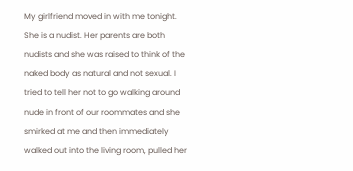My girlfriend moved in with me tonight. She is a nudist. Her parents are both nudists and she was raised to think of the naked body as natural and not sexual. I tried to tell her not to go walking around nude in front of our roommates and she smirked at me and then immediately walked out into the living room, pulled her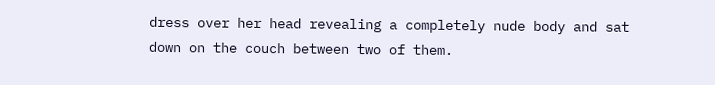dress over her head revealing a completely nude body and sat down on the couch between two of them.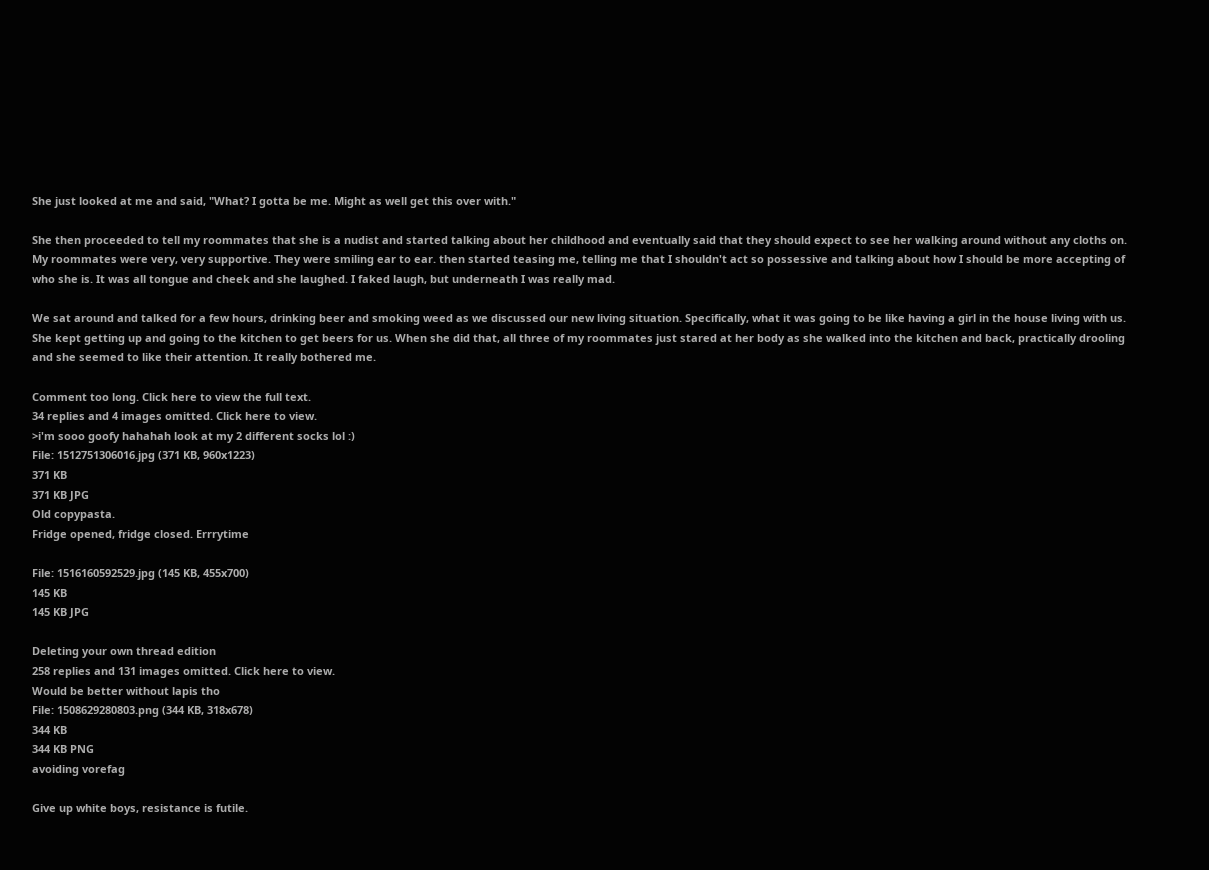She just looked at me and said, "What? I gotta be me. Might as well get this over with."

She then proceeded to tell my roommates that she is a nudist and started talking about her childhood and eventually said that they should expect to see her walking around without any cloths on. My roommates were very, very supportive. They were smiling ear to ear. then started teasing me, telling me that I shouldn't act so possessive and talking about how I should be more accepting of who she is. It was all tongue and cheek and she laughed. I faked laugh, but underneath I was really mad.

We sat around and talked for a few hours, drinking beer and smoking weed as we discussed our new living situation. Specifically, what it was going to be like having a girl in the house living with us. She kept getting up and going to the kitchen to get beers for us. When she did that, all three of my roommates just stared at her body as she walked into the kitchen and back, practically drooling and she seemed to like their attention. It really bothered me.

Comment too long. Click here to view the full text.
34 replies and 4 images omitted. Click here to view.
>i'm sooo goofy hahahah look at my 2 different socks lol :)
File: 1512751306016.jpg (371 KB, 960x1223)
371 KB
371 KB JPG
Old copypasta.
Fridge opened, fridge closed. Errrytime

File: 1516160592529.jpg (145 KB, 455x700)
145 KB
145 KB JPG

Deleting your own thread edition
258 replies and 131 images omitted. Click here to view.
Would be better without lapis tho
File: 1508629280803.png (344 KB, 318x678)
344 KB
344 KB PNG
avoiding vorefag

Give up white boys, resistance is futile.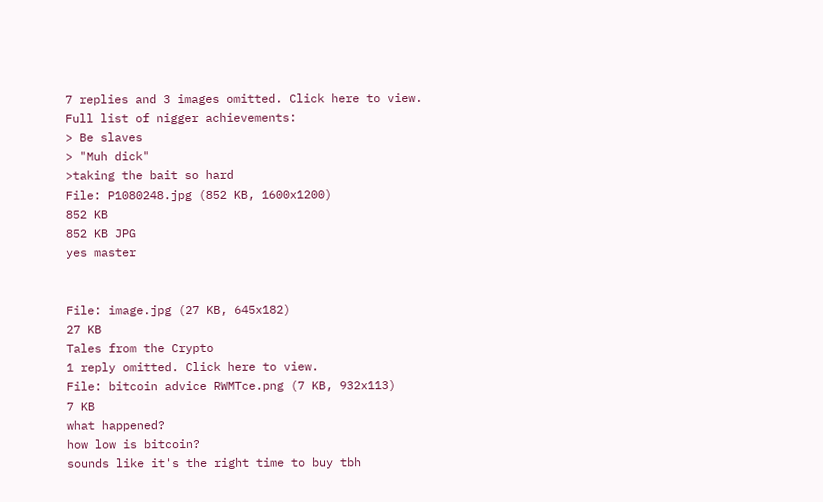7 replies and 3 images omitted. Click here to view.
Full list of nigger achievements:
> Be slaves
> "Muh dick"
>taking the bait so hard
File: P1080248.jpg (852 KB, 1600x1200)
852 KB
852 KB JPG
yes master


File: image.jpg (27 KB, 645x182)
27 KB
Tales from the Crypto
1 reply omitted. Click here to view.
File: bitcoin advice RWMTce.png (7 KB, 932x113)
7 KB
what happened?
how low is bitcoin?
sounds like it's the right time to buy tbh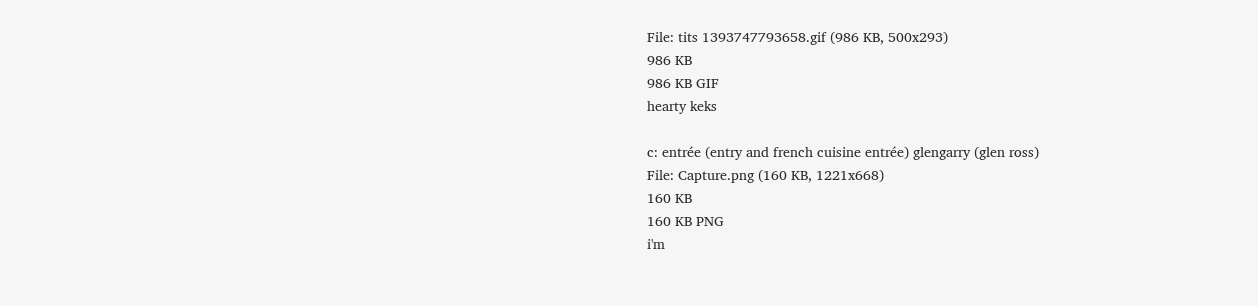File: tits 1393747793658.gif (986 KB, 500x293)
986 KB
986 KB GIF
hearty keks

c: entrée (entry and french cuisine entrée) glengarry (glen ross)
File: Capture.png (160 KB, 1221x668)
160 KB
160 KB PNG
i'm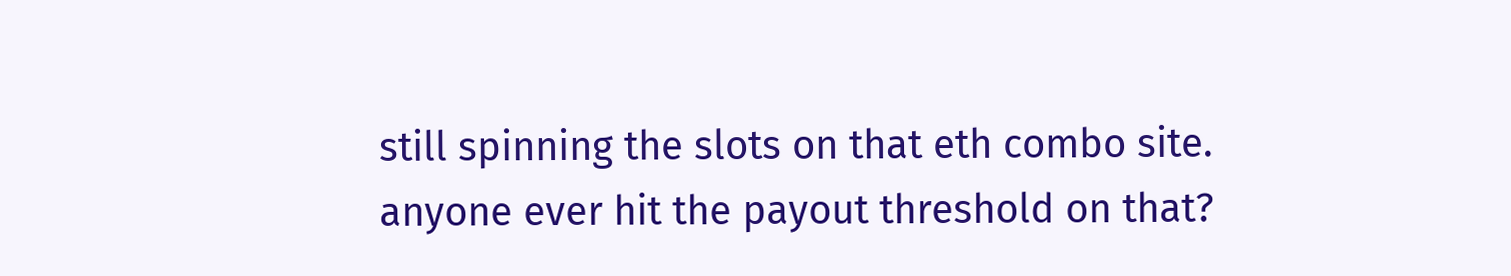still spinning the slots on that eth combo site.
anyone ever hit the payout threshold on that?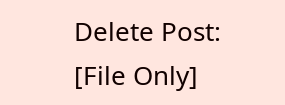Delete Post: [File Only]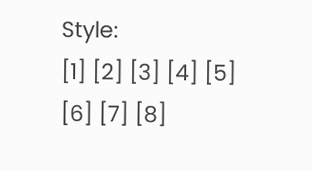Style:
[1] [2] [3] [4] [5] [6] [7] [8]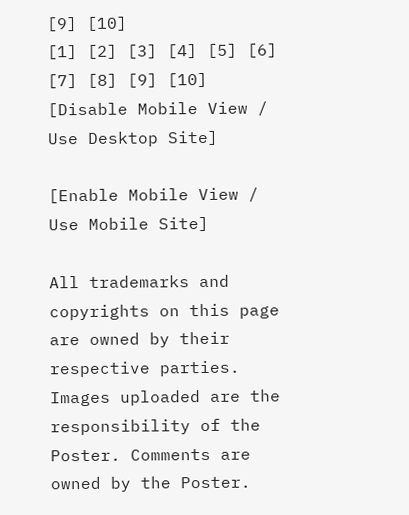[9] [10]
[1] [2] [3] [4] [5] [6] [7] [8] [9] [10]
[Disable Mobile View / Use Desktop Site]

[Enable Mobile View / Use Mobile Site]

All trademarks and copyrights on this page are owned by their respective parties. Images uploaded are the responsibility of the Poster. Comments are owned by the Poster.